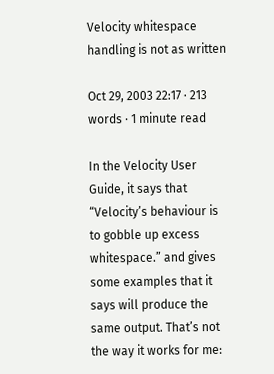Velocity whitespace handling is not as written

Oct 29, 2003 22:17 · 213 words · 1 minute read

In the Velocity User Guide, it says that “Velocity’s behaviour is to gobble up excess whitespace.” and gives some examples that it says will produce the same output. That’s not the way it works for me: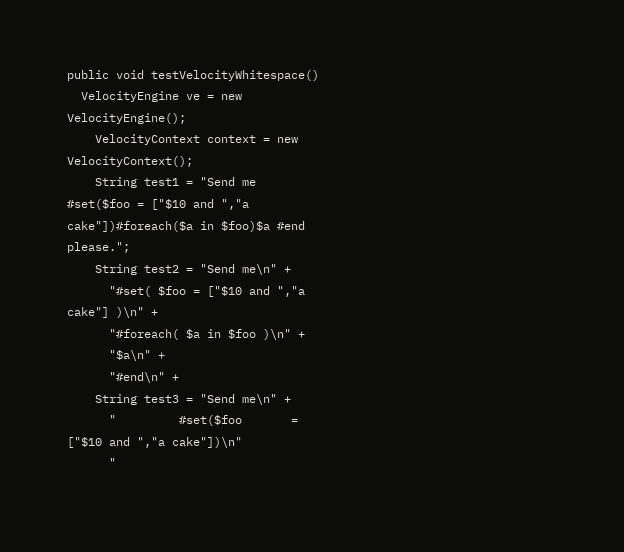public void testVelocityWhitespace()
  VelocityEngine ve = new VelocityEngine();
    VelocityContext context = new VelocityContext();
    String test1 = "Send me #set($foo = ["$10 and ","a cake"])#foreach($a in $foo)$a #end please.";
    String test2 = "Send me\n" +
      "#set( $foo = ["$10 and ","a cake"] )\n" +
      "#foreach( $a in $foo )\n" +
      "$a\n" +
      "#end\n" +
    String test3 = "Send me\n" +
      "         #set($foo       = ["$10 and ","a cake"])\n"
      "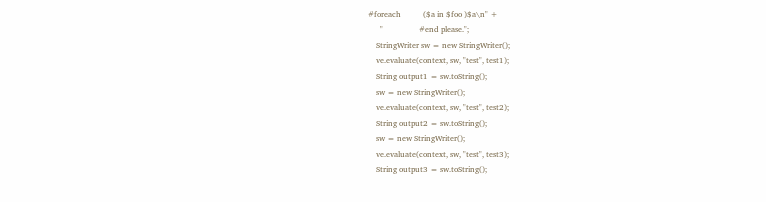#foreach           ($a in $foo )$a\n" +
      "                  #end please.";
    StringWriter sw = new StringWriter();
    ve.evaluate(context, sw, "test", test1);
    String output1 = sw.toString();
    sw = new StringWriter();
    ve.evaluate(context, sw, "test", test2);
    String output2 = sw.toString();
    sw = new StringWriter();
    ve.evaluate(context, sw, "test", test3);
    String output3 = sw.toString();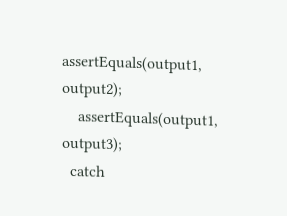assertEquals(output1, output2);
    assertEquals(output1, output3);
  catch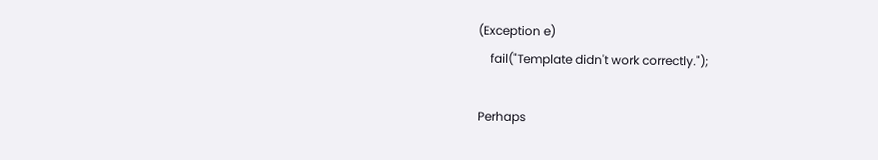(Exception e)
    fail("Template didn't work correctly.");

Perhaps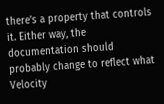there’s a property that controls it. Either way, the documentation should probably change to reflect what Velocity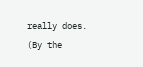really does. (By the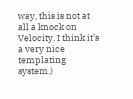way, this is not at all a knock on Velocity. I think it’s a very nice templating system.)